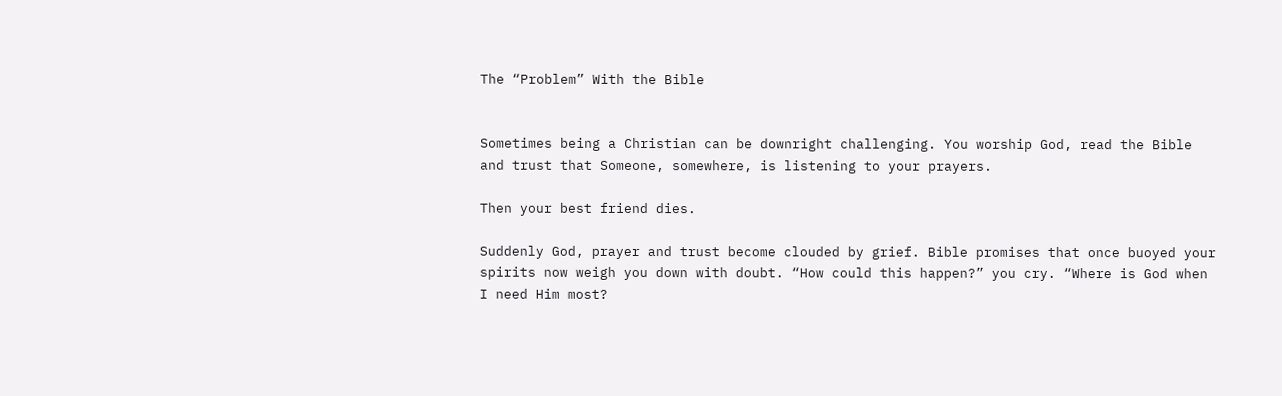The “Problem” With the Bible


Sometimes being a Christian can be downright challenging. You worship God, read the Bible and trust that Someone, somewhere, is listening to your prayers.

Then your best friend dies.

Suddenly God, prayer and trust become clouded by grief. Bible promises that once buoyed your spirits now weigh you down with doubt. “How could this happen?” you cry. “Where is God when I need Him most?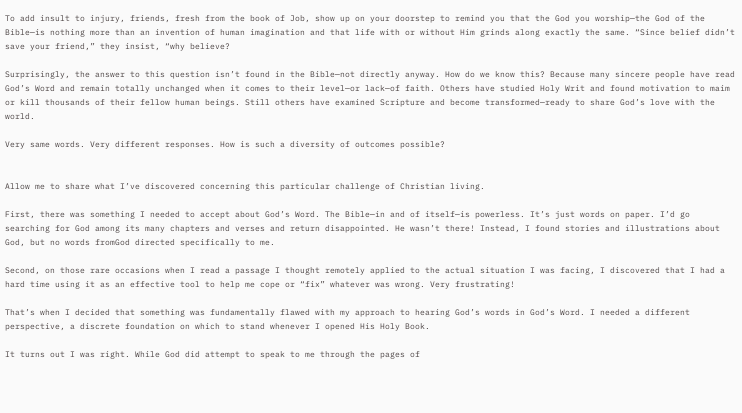To add insult to injury, friends, fresh from the book of Job, show up on your doorstep to remind you that the God you worship—the God of the Bible—is nothing more than an invention of human imagination and that life with or without Him grinds along exactly the same. “Since belief didn’t save your friend,” they insist, “why believe?

Surprisingly, the answer to this question isn’t found in the Bible—not directly anyway. How do we know this? Because many sincere people have read God’s Word and remain totally unchanged when it comes to their level—or lack—of faith. Others have studied Holy Writ and found motivation to maim or kill thousands of their fellow human beings. Still others have examined Scripture and become transformed—ready to share God’s love with the world.

Very same words. Very different responses. How is such a diversity of outcomes possible?


Allow me to share what I’ve discovered concerning this particular challenge of Christian living.

First, there was something I needed to accept about God’s Word. The Bible—in and of itself—is powerless. It’s just words on paper. I’d go searching for God among its many chapters and verses and return disappointed. He wasn’t there! Instead, I found stories and illustrations about God, but no words fromGod directed specifically to me.

Second, on those rare occasions when I read a passage I thought remotely applied to the actual situation I was facing, I discovered that I had a hard time using it as an effective tool to help me cope or “fix” whatever was wrong. Very frustrating!

That’s when I decided that something was fundamentally flawed with my approach to hearing God’s words in God’s Word. I needed a different perspective, a discrete foundation on which to stand whenever I opened His Holy Book.

It turns out I was right. While God did attempt to speak to me through the pages of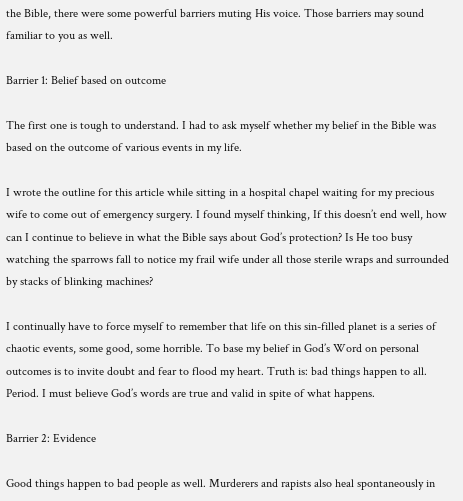the Bible, there were some powerful barriers muting His voice. Those barriers may sound familiar to you as well.

Barrier 1: Belief based on outcome

The first one is tough to understand. I had to ask myself whether my belief in the Bible was based on the outcome of various events in my life.

I wrote the outline for this article while sitting in a hospital chapel waiting for my precious wife to come out of emergency surgery. I found myself thinking, If this doesn’t end well, how can I continue to believe in what the Bible says about God’s protection? Is He too busy watching the sparrows fall to notice my frail wife under all those sterile wraps and surrounded by stacks of blinking machines?

I continually have to force myself to remember that life on this sin-filled planet is a series of chaotic events, some good, some horrible. To base my belief in God’s Word on personal outcomes is to invite doubt and fear to flood my heart. Truth is: bad things happen to all. Period. I must believe God’s words are true and valid in spite of what happens.

Barrier 2: Evidence

Good things happen to bad people as well. Murderers and rapists also heal spontaneously in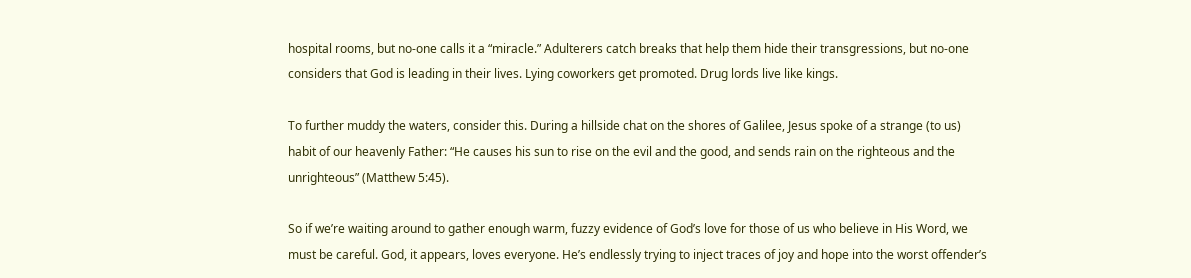hospital rooms, but no-one calls it a “miracle.” Adulterers catch breaks that help them hide their transgressions, but no-one considers that God is leading in their lives. Lying coworkers get promoted. Drug lords live like kings.

To further muddy the waters, consider this. During a hillside chat on the shores of Galilee, Jesus spoke of a strange (to us) habit of our heavenly Father: “He causes his sun to rise on the evil and the good, and sends rain on the righteous and the unrighteous” (Matthew 5:45).

So if we’re waiting around to gather enough warm, fuzzy evidence of God’s love for those of us who believe in His Word, we must be careful. God, it appears, loves everyone. He’s endlessly trying to inject traces of joy and hope into the worst offender’s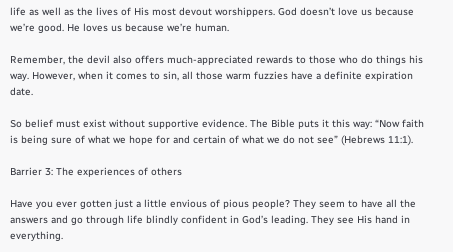life as well as the lives of His most devout worshippers. God doesn’t love us because we’re good. He loves us because we’re human.

Remember, the devil also offers much-appreciated rewards to those who do things his way. However, when it comes to sin, all those warm fuzzies have a definite expiration date.

So belief must exist without supportive evidence. The Bible puts it this way: “Now faith is being sure of what we hope for and certain of what we do not see” (Hebrews 11:1).

Barrier 3: The experiences of others

Have you ever gotten just a little envious of pious people? They seem to have all the answers and go through life blindly confident in God’s leading. They see His hand in everything.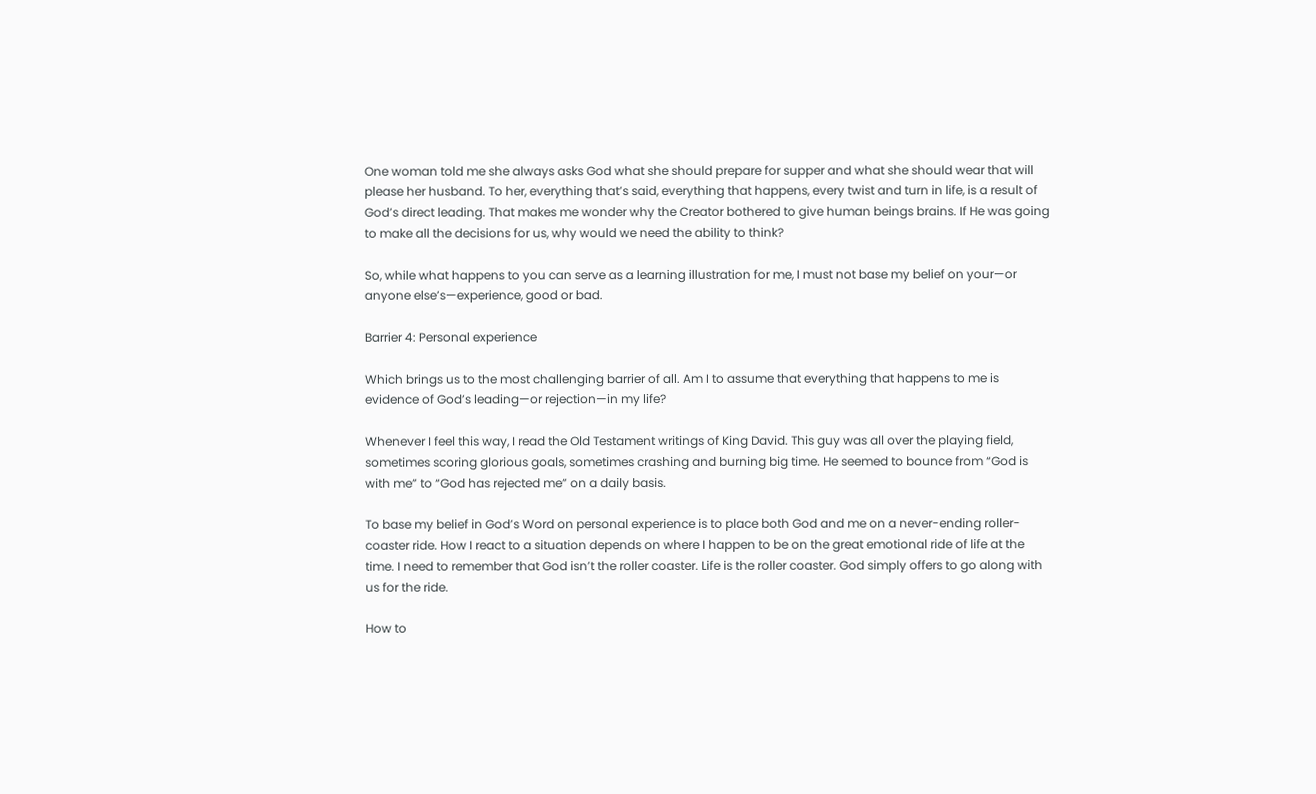One woman told me she always asks God what she should prepare for supper and what she should wear that will please her husband. To her, everything that’s said, everything that happens, every twist and turn in life, is a result of God’s direct leading. That makes me wonder why the Creator bothered to give human beings brains. If He was going to make all the decisions for us, why would we need the ability to think?

So, while what happens to you can serve as a learning illustration for me, I must not base my belief on your—or anyone else’s—experience, good or bad.

Barrier 4: Personal experience

Which brings us to the most challenging barrier of all. Am I to assume that everything that happens to me is evidence of God’s leading—or rejection—in my life?

Whenever I feel this way, I read the Old Testament writings of King David. This guy was all over the playing field, sometimes scoring glorious goals, sometimes crashing and burning big time. He seemed to bounce from “God is with me” to “God has rejected me” on a daily basis.

To base my belief in God’s Word on personal experience is to place both God and me on a never-ending roller-coaster ride. How I react to a situation depends on where I happen to be on the great emotional ride of life at the time. I need to remember that God isn’t the roller coaster. Life is the roller coaster. God simply offers to go along with us for the ride.

How to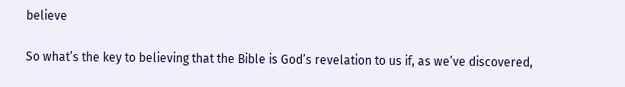believe

So what’s the key to believing that the Bible is God’s revelation to us if, as we’ve discovered,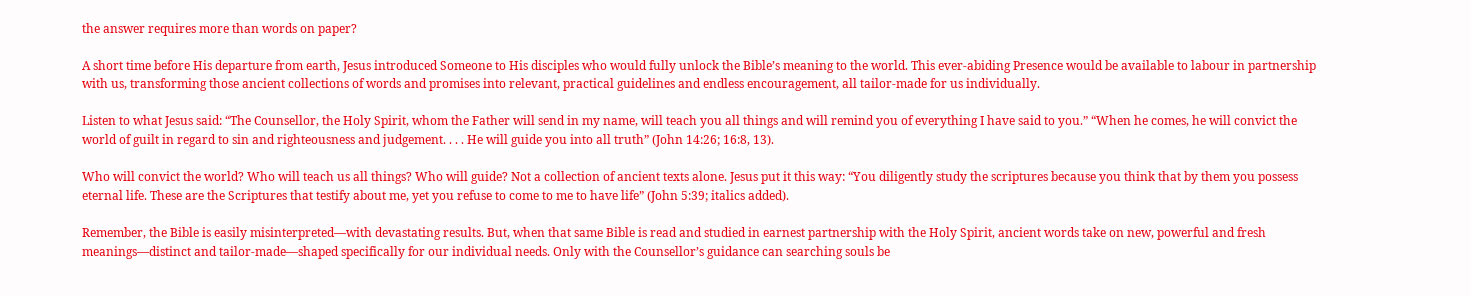the answer requires more than words on paper?

A short time before His departure from earth, Jesus introduced Someone to His disciples who would fully unlock the Bible’s meaning to the world. This ever-abiding Presence would be available to labour in partnership with us, transforming those ancient collections of words and promises into relevant, practical guidelines and endless encouragement, all tailor-made for us individually.

Listen to what Jesus said: “The Counsellor, the Holy Spirit, whom the Father will send in my name, will teach you all things and will remind you of everything I have said to you.” “When he comes, he will convict the world of guilt in regard to sin and righteousness and judgement. . . . He will guide you into all truth” (John 14:26; 16:8, 13).

Who will convict the world? Who will teach us all things? Who will guide? Not a collection of ancient texts alone. Jesus put it this way: “You diligently study the scriptures because you think that by them you possess eternal life. These are the Scriptures that testify about me, yet you refuse to come to me to have life” (John 5:39; italics added).

Remember, the Bible is easily misinterpreted—with devastating results. But, when that same Bible is read and studied in earnest partnership with the Holy Spirit, ancient words take on new, powerful and fresh meanings—distinct and tailor-made—shaped specifically for our individual needs. Only with the Counsellor’s guidance can searching souls be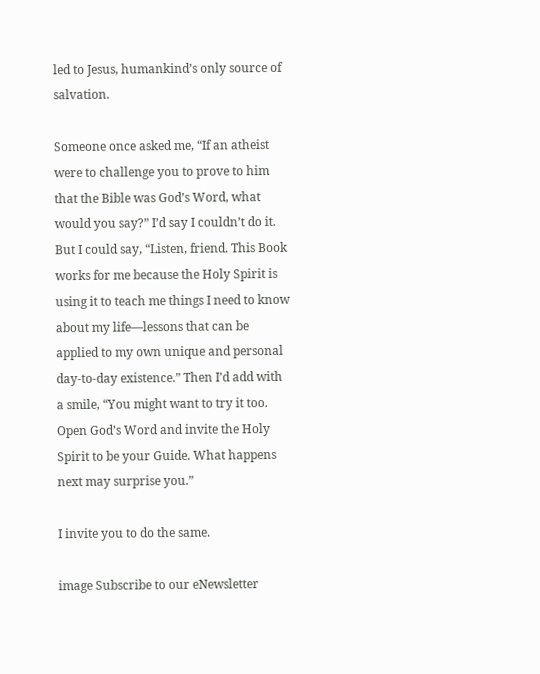led to Jesus, humankind’s only source of salvation.

Someone once asked me, “If an atheist were to challenge you to prove to him that the Bible was God’s Word, what would you say?” I’d say I couldn’t do it. But I could say, “Listen, friend. This Book works for me because the Holy Spirit is using it to teach me things I need to know about my life—lessons that can be applied to my own unique and personal day-to-day existence.” Then I’d add with a smile, “You might want to try it too. Open God’s Word and invite the Holy Spirit to be your Guide. What happens next may surprise you.”

I invite you to do the same.

image Subscribe to our eNewsletter